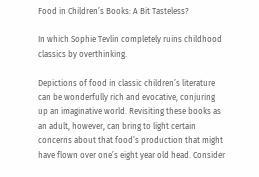Food in Children’s Books: A Bit Tasteless?

In which Sophie Tevlin completely ruins childhood classics by overthinking.

Depictions of food in classic children’s literature can be wonderfully rich and evocative, conjuring up an imaginative world. Revisiting these books as an adult, however, can bring to light certain concerns about that food’s production that might have flown over one’s eight year old head. Consider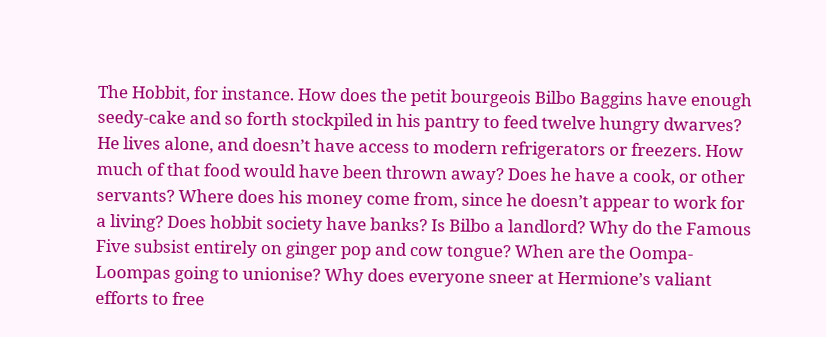The Hobbit, for instance. How does the petit bourgeois Bilbo Baggins have enough seedy-cake and so forth stockpiled in his pantry to feed twelve hungry dwarves? He lives alone, and doesn’t have access to modern refrigerators or freezers. How much of that food would have been thrown away? Does he have a cook, or other servants? Where does his money come from, since he doesn’t appear to work for a living? Does hobbit society have banks? Is Bilbo a landlord? Why do the Famous Five subsist entirely on ginger pop and cow tongue? When are the Oompa-Loompas going to unionise? Why does everyone sneer at Hermione’s valiant efforts to free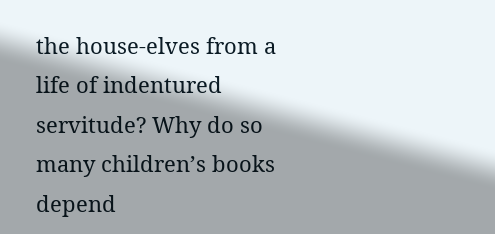the house-elves from a life of indentured servitude? Why do so many children’s books depend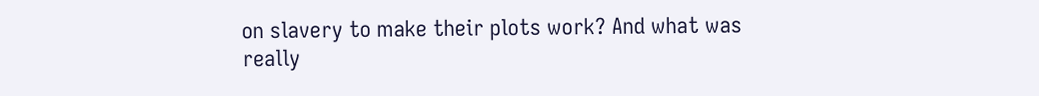on slavery to make their plots work? And what was really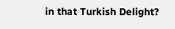in that Turkish Delight?